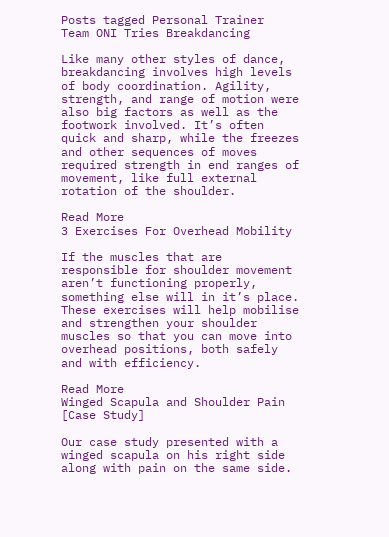Posts tagged Personal Trainer
Team ONI Tries Breakdancing

Like many other styles of dance, breakdancing involves high levels of body coordination. Agility, strength, and range of motion were also big factors as well as the footwork involved. It’s often quick and sharp, while the freezes and other sequences of moves required strength in end ranges of movement, like full external rotation of the shoulder.

Read More
3 Exercises For Overhead Mobility

If the muscles that are responsible for shoulder movement aren’t functioning properly, something else will in it’s place. These exercises will help mobilise and strengthen your shoulder muscles so that you can move into overhead positions, both safely and with efficiency.

Read More
Winged Scapula and Shoulder Pain [Case Study]

Our case study presented with a winged scapula on his right side along with pain on the same side.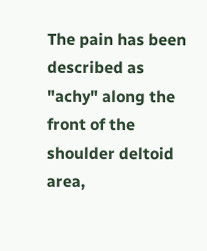The pain has been described as "achy" along the front of the shoulder deltoid area,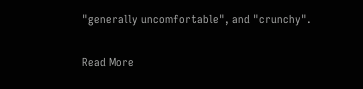"generally uncomfortable", and "crunchy".

Read More